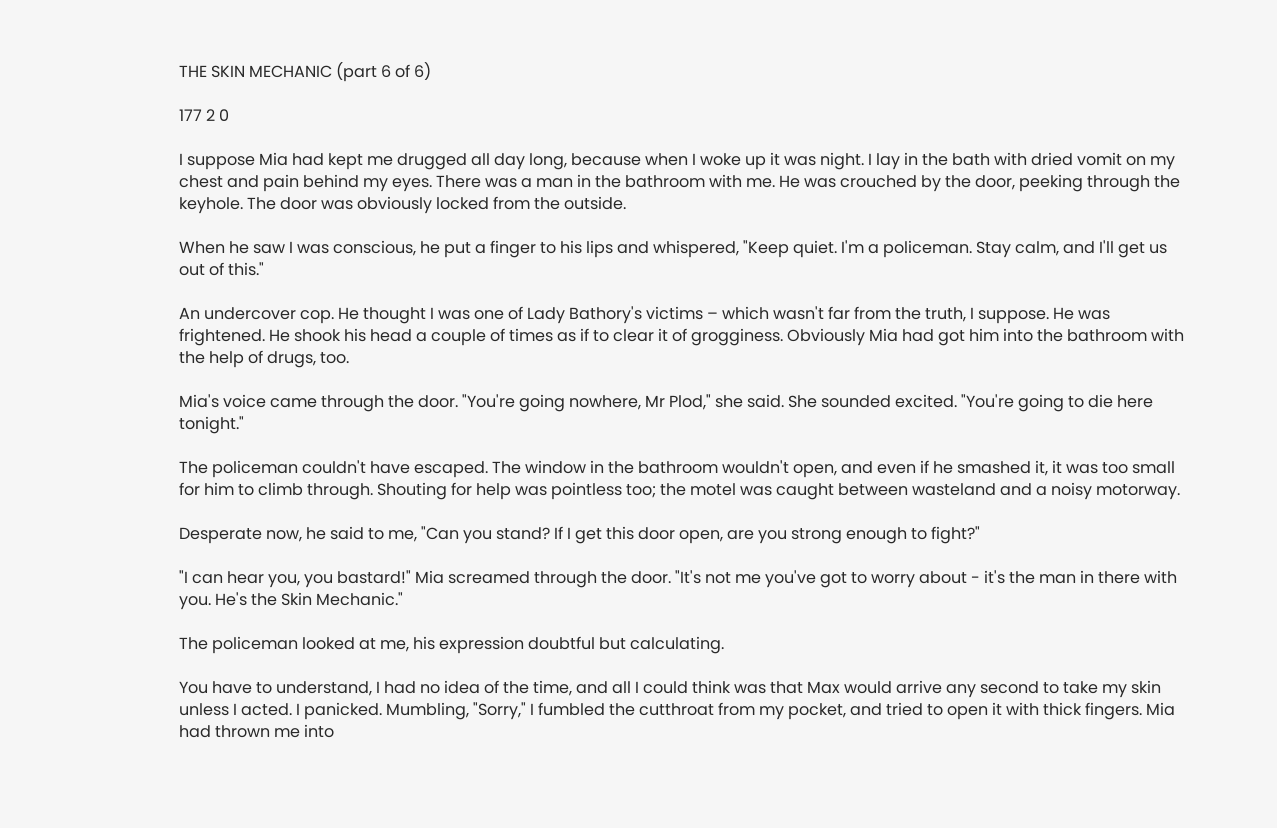THE SKIN MECHANIC (part 6 of 6)

177 2 0

I suppose Mia had kept me drugged all day long, because when I woke up it was night. I lay in the bath with dried vomit on my chest and pain behind my eyes. There was a man in the bathroom with me. He was crouched by the door, peeking through the keyhole. The door was obviously locked from the outside.

When he saw I was conscious, he put a finger to his lips and whispered, "Keep quiet. I'm a policeman. Stay calm, and I'll get us out of this."

An undercover cop. He thought I was one of Lady Bathory's victims – which wasn't far from the truth, I suppose. He was frightened. He shook his head a couple of times as if to clear it of grogginess. Obviously Mia had got him into the bathroom with the help of drugs, too.

Mia's voice came through the door. "You're going nowhere, Mr Plod," she said. She sounded excited. "You're going to die here tonight."

The policeman couldn't have escaped. The window in the bathroom wouldn't open, and even if he smashed it, it was too small for him to climb through. Shouting for help was pointless too; the motel was caught between wasteland and a noisy motorway.

Desperate now, he said to me, "Can you stand? If I get this door open, are you strong enough to fight?"

"I can hear you, you bastard!" Mia screamed through the door. "It's not me you've got to worry about - it's the man in there with you. He's the Skin Mechanic."

The policeman looked at me, his expression doubtful but calculating.

You have to understand, I had no idea of the time, and all I could think was that Max would arrive any second to take my skin unless I acted. I panicked. Mumbling, "Sorry," I fumbled the cutthroat from my pocket, and tried to open it with thick fingers. Mia had thrown me into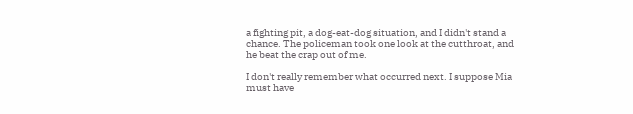a fighting pit, a dog-eat-dog situation, and I didn't stand a chance. The policeman took one look at the cutthroat, and he beat the crap out of me.

I don't really remember what occurred next. I suppose Mia must have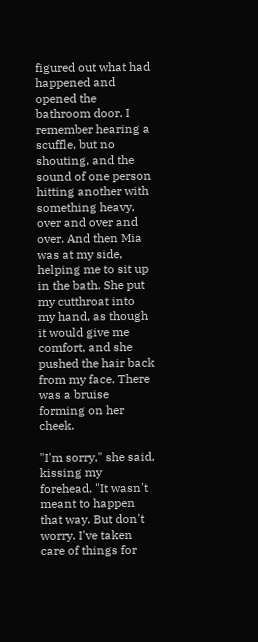figured out what had happened and opened the bathroom door. I remember hearing a scuffle, but no shouting, and the sound of one person hitting another with something heavy, over and over and over. And then Mia was at my side, helping me to sit up in the bath. She put my cutthroat into my hand, as though it would give me comfort, and she pushed the hair back from my face. There was a bruise forming on her cheek.

"I'm sorry," she said, kissing my forehead. "It wasn't meant to happen that way. But don't worry. I've taken care of things for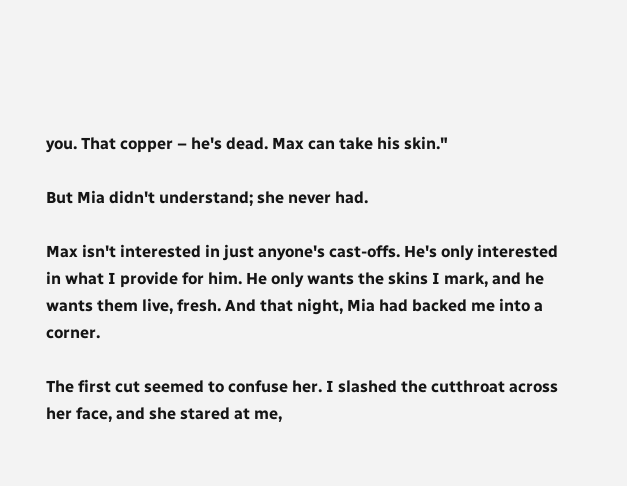you. That copper – he's dead. Max can take his skin."

But Mia didn't understand; she never had.

Max isn't interested in just anyone's cast-offs. He's only interested in what I provide for him. He only wants the skins I mark, and he wants them live, fresh. And that night, Mia had backed me into a corner.

The first cut seemed to confuse her. I slashed the cutthroat across her face, and she stared at me,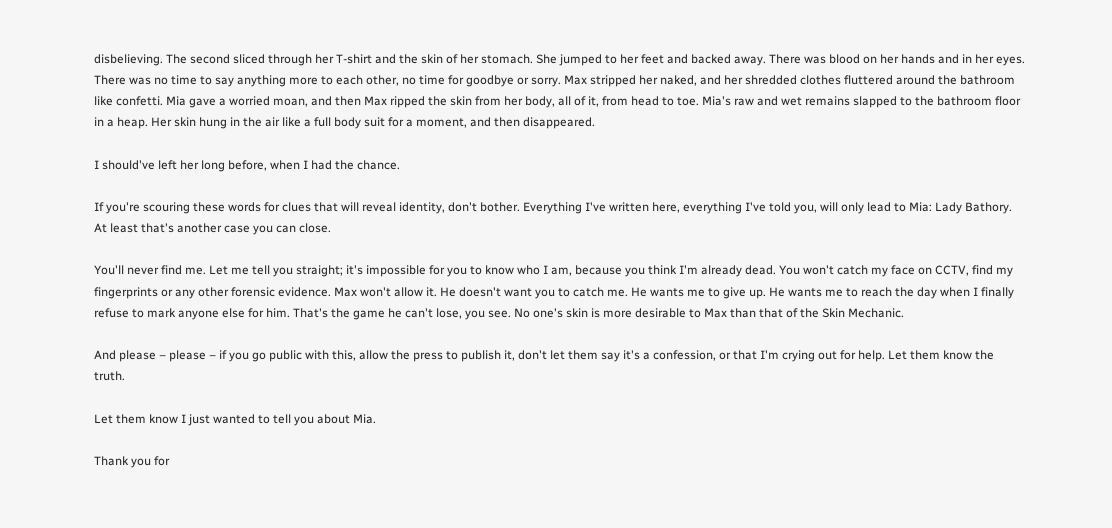disbelieving. The second sliced through her T-shirt and the skin of her stomach. She jumped to her feet and backed away. There was blood on her hands and in her eyes. There was no time to say anything more to each other, no time for goodbye or sorry. Max stripped her naked, and her shredded clothes fluttered around the bathroom like confetti. Mia gave a worried moan, and then Max ripped the skin from her body, all of it, from head to toe. Mia's raw and wet remains slapped to the bathroom floor in a heap. Her skin hung in the air like a full body suit for a moment, and then disappeared.

I should've left her long before, when I had the chance.

If you're scouring these words for clues that will reveal identity, don't bother. Everything I've written here, everything I've told you, will only lead to Mia: Lady Bathory. At least that's another case you can close.

You'll never find me. Let me tell you straight; it's impossible for you to know who I am, because you think I'm already dead. You won't catch my face on CCTV, find my fingerprints or any other forensic evidence. Max won't allow it. He doesn't want you to catch me. He wants me to give up. He wants me to reach the day when I finally refuse to mark anyone else for him. That's the game he can't lose, you see. No one's skin is more desirable to Max than that of the Skin Mechanic.

And please – please – if you go public with this, allow the press to publish it, don't let them say it's a confession, or that I'm crying out for help. Let them know the truth.

Let them know I just wanted to tell you about Mia.

Thank you for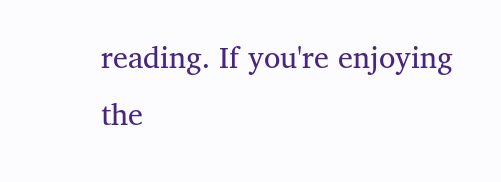reading. If you're enjoying the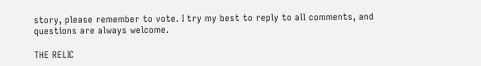story, please remember to vote. I try my best to reply to all comments, and questions are always welcome.

THE RELIC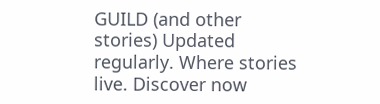GUILD (and other stories) Updated regularly. Where stories live. Discover now